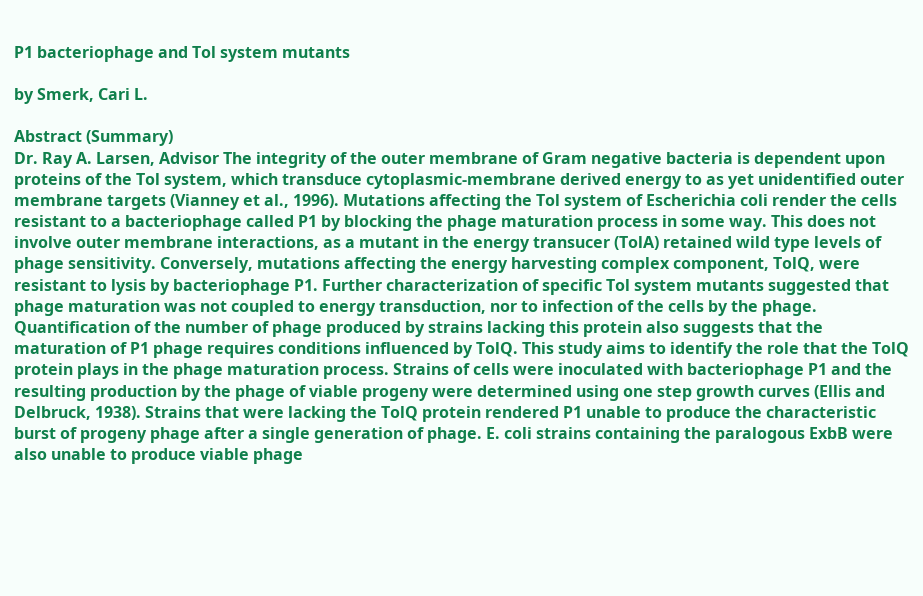P1 bacteriophage and Tol system mutants

by Smerk, Cari L.

Abstract (Summary)
Dr. Ray A. Larsen, Advisor The integrity of the outer membrane of Gram negative bacteria is dependent upon proteins of the Tol system, which transduce cytoplasmic-membrane derived energy to as yet unidentified outer membrane targets (Vianney et al., 1996). Mutations affecting the Tol system of Escherichia coli render the cells resistant to a bacteriophage called P1 by blocking the phage maturation process in some way. This does not involve outer membrane interactions, as a mutant in the energy transucer (TolA) retained wild type levels of phage sensitivity. Conversely, mutations affecting the energy harvesting complex component, TolQ, were resistant to lysis by bacteriophage P1. Further characterization of specific Tol system mutants suggested that phage maturation was not coupled to energy transduction, nor to infection of the cells by the phage. Quantification of the number of phage produced by strains lacking this protein also suggests that the maturation of P1 phage requires conditions influenced by TolQ. This study aims to identify the role that the TolQ protein plays in the phage maturation process. Strains of cells were inoculated with bacteriophage P1 and the resulting production by the phage of viable progeny were determined using one step growth curves (Ellis and Delbruck, 1938). Strains that were lacking the TolQ protein rendered P1 unable to produce the characteristic burst of progeny phage after a single generation of phage. E. coli strains containing the paralogous ExbB were also unable to produce viable phage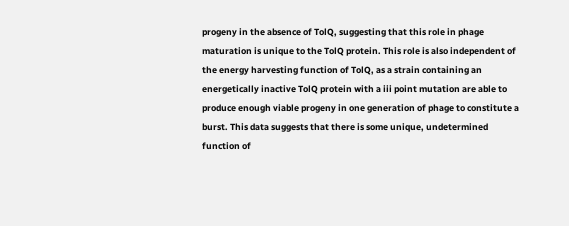progeny in the absence of TolQ, suggesting that this role in phage maturation is unique to the TolQ protein. This role is also independent of the energy harvesting function of TolQ, as a strain containing an energetically inactive TolQ protein with a iii point mutation are able to produce enough viable progeny in one generation of phage to constitute a burst. This data suggests that there is some unique, undetermined function of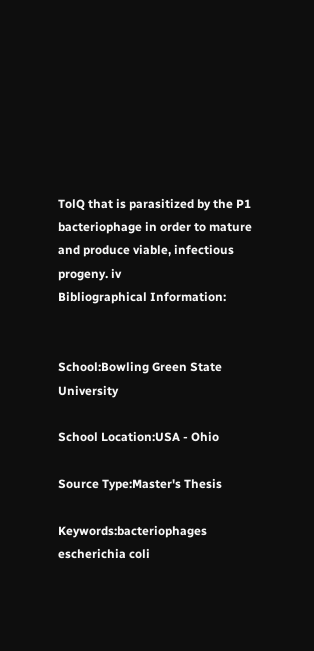TolQ that is parasitized by the P1 bacteriophage in order to mature and produce viable, infectious progeny. iv
Bibliographical Information:


School:Bowling Green State University

School Location:USA - Ohio

Source Type:Master's Thesis

Keywords:bacteriophages escherichia coli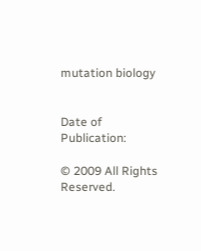mutation biology


Date of Publication:

© 2009 All Rights Reserved.